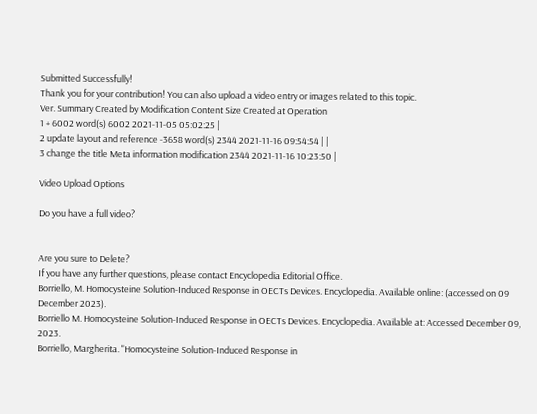Submitted Successfully!
Thank you for your contribution! You can also upload a video entry or images related to this topic.
Ver. Summary Created by Modification Content Size Created at Operation
1 + 6002 word(s) 6002 2021-11-05 05:02:25 |
2 update layout and reference -3658 word(s) 2344 2021-11-16 09:54:54 | |
3 change the title Meta information modification 2344 2021-11-16 10:23:50 |

Video Upload Options

Do you have a full video?


Are you sure to Delete?
If you have any further questions, please contact Encyclopedia Editorial Office.
Borriello, M. Homocysteine Solution-Induced Response in OECTs Devices. Encyclopedia. Available online: (accessed on 09 December 2023).
Borriello M. Homocysteine Solution-Induced Response in OECTs Devices. Encyclopedia. Available at: Accessed December 09, 2023.
Borriello, Margherita. "Homocysteine Solution-Induced Response in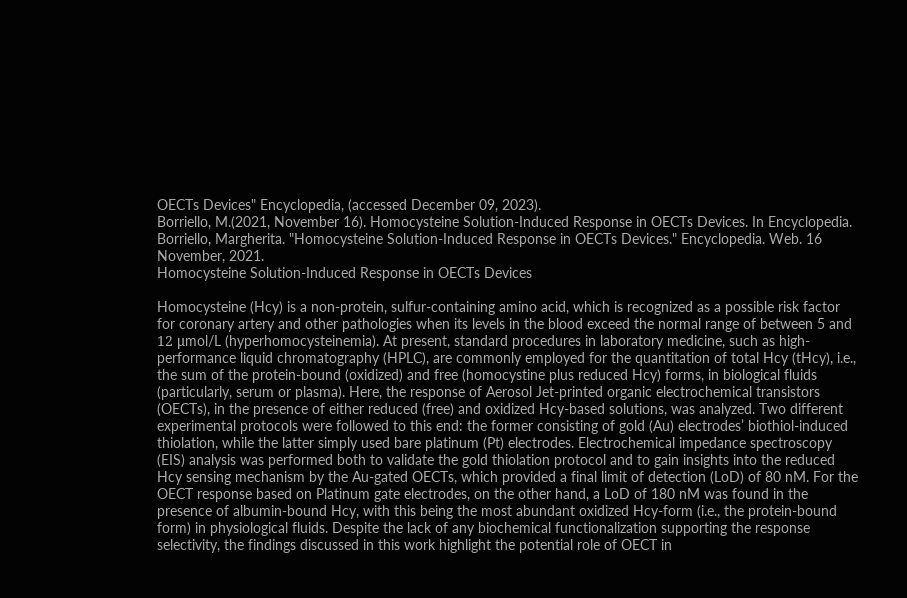OECTs Devices" Encyclopedia, (accessed December 09, 2023).
Borriello, M.(2021, November 16). Homocysteine Solution-Induced Response in OECTs Devices. In Encyclopedia.
Borriello, Margherita. "Homocysteine Solution-Induced Response in OECTs Devices." Encyclopedia. Web. 16 November, 2021.
Homocysteine Solution-Induced Response in OECTs Devices

Homocysteine (Hcy) is a non-protein, sulfur-containing amino acid, which is recognized as a possible risk factor for coronary artery and other pathologies when its levels in the blood exceed the normal range of between 5 and 12 μmol/L (hyperhomocysteinemia). At present, standard procedures in laboratory medicine, such as high-performance liquid chromatography (HPLC), are commonly employed for the quantitation of total Hcy (tHcy), i.e., the sum of the protein-bound (oxidized) and free (homocystine plus reduced Hcy) forms, in biological fluids (particularly, serum or plasma). Here, the response of Aerosol Jet-printed organic electrochemical transistors (OECTs), in the presence of either reduced (free) and oxidized Hcy-based solutions, was analyzed. Two different experimental protocols were followed to this end: the former consisting of gold (Au) electrodes’ biothiol-induced thiolation, while the latter simply used bare platinum (Pt) electrodes. Electrochemical impedance spectroscopy (EIS) analysis was performed both to validate the gold thiolation protocol and to gain insights into the reduced Hcy sensing mechanism by the Au-gated OECTs, which provided a final limit of detection (LoD) of 80 nM. For the OECT response based on Platinum gate electrodes, on the other hand, a LoD of 180 nM was found in the presence of albumin-bound Hcy, with this being the most abundant oxidized Hcy-form (i.e., the protein-bound form) in physiological fluids. Despite the lack of any biochemical functionalization supporting the response selectivity, the findings discussed in this work highlight the potential role of OECT in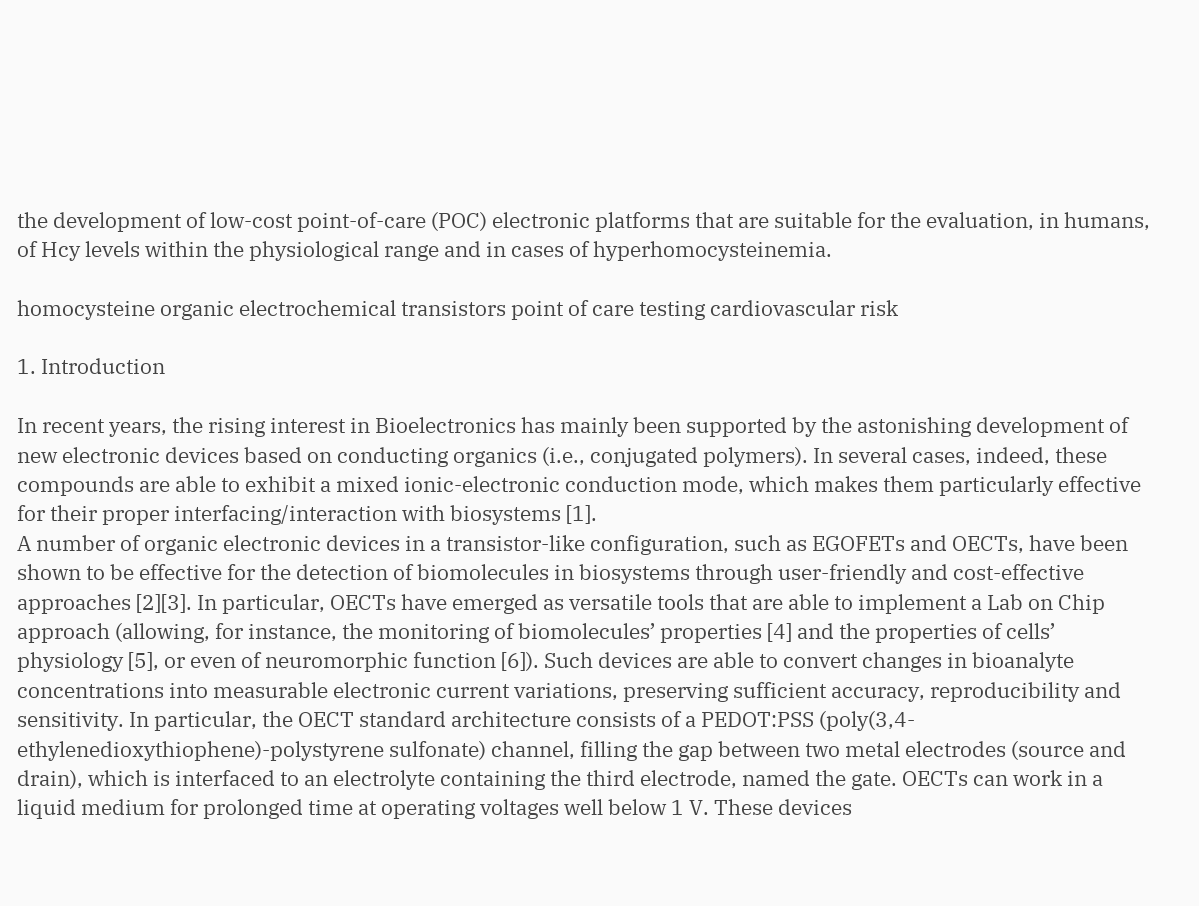the development of low-cost point-of-care (POC) electronic platforms that are suitable for the evaluation, in humans, of Hcy levels within the physiological range and in cases of hyperhomocysteinemia.

homocysteine organic electrochemical transistors point of care testing cardiovascular risk

1. Introduction

In recent years, the rising interest in Bioelectronics has mainly been supported by the astonishing development of new electronic devices based on conducting organics (i.e., conjugated polymers). In several cases, indeed, these compounds are able to exhibit a mixed ionic-electronic conduction mode, which makes them particularly effective for their proper interfacing/interaction with biosystems [1].
A number of organic electronic devices in a transistor-like configuration, such as EGOFETs and OECTs, have been shown to be effective for the detection of biomolecules in biosystems through user-friendly and cost-effective approaches [2][3]. In particular, OECTs have emerged as versatile tools that are able to implement a Lab on Chip approach (allowing, for instance, the monitoring of biomolecules’ properties [4] and the properties of cells’ physiology [5], or even of neuromorphic function [6]). Such devices are able to convert changes in bioanalyte concentrations into measurable electronic current variations, preserving sufficient accuracy, reproducibility and sensitivity. In particular, the OECT standard architecture consists of a PEDOT:PSS (poly(3,4-ethylenedioxythiophene)-polystyrene sulfonate) channel, filling the gap between two metal electrodes (source and drain), which is interfaced to an electrolyte containing the third electrode, named the gate. OECTs can work in a liquid medium for prolonged time at operating voltages well below 1 V. These devices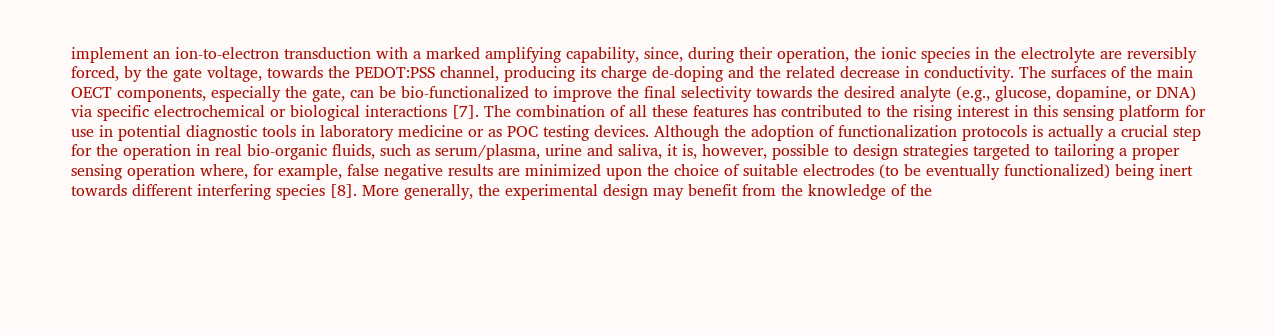implement an ion-to-electron transduction with a marked amplifying capability, since, during their operation, the ionic species in the electrolyte are reversibly forced, by the gate voltage, towards the PEDOT:PSS channel, producing its charge de-doping and the related decrease in conductivity. The surfaces of the main OECT components, especially the gate, can be bio-functionalized to improve the final selectivity towards the desired analyte (e.g., glucose, dopamine, or DNA) via specific electrochemical or biological interactions [7]. The combination of all these features has contributed to the rising interest in this sensing platform for use in potential diagnostic tools in laboratory medicine or as POC testing devices. Although the adoption of functionalization protocols is actually a crucial step for the operation in real bio-organic fluids, such as serum/plasma, urine and saliva, it is, however, possible to design strategies targeted to tailoring a proper sensing operation where, for example, false negative results are minimized upon the choice of suitable electrodes (to be eventually functionalized) being inert towards different interfering species [8]. More generally, the experimental design may benefit from the knowledge of the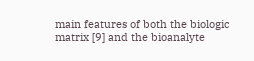main features of both the biologic matrix [9] and the bioanalyte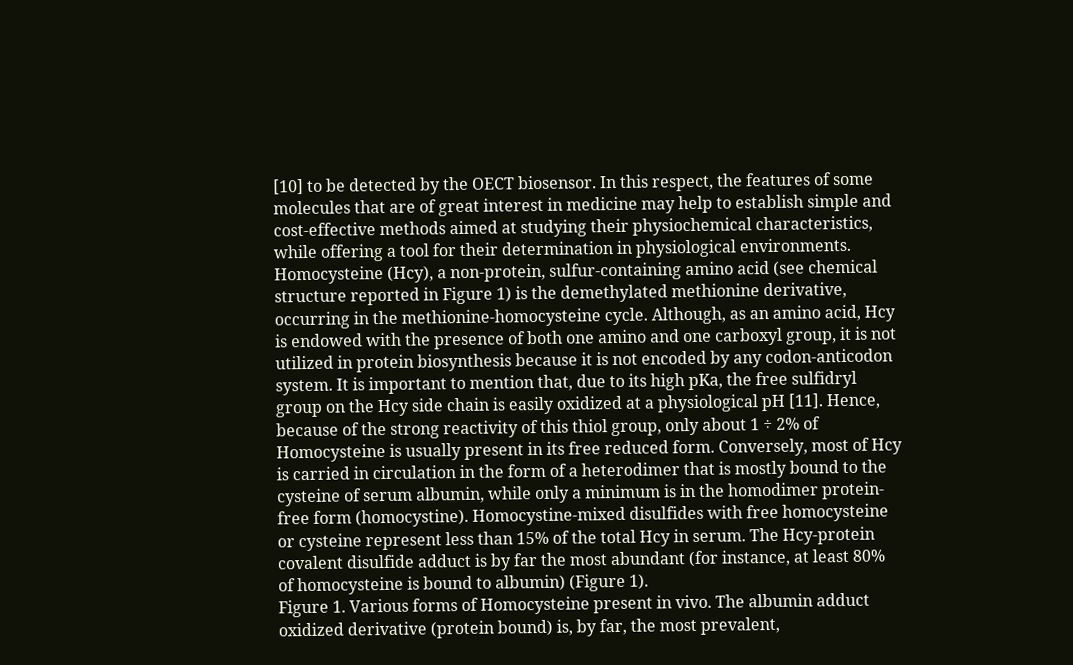[10] to be detected by the OECT biosensor. In this respect, the features of some molecules that are of great interest in medicine may help to establish simple and cost-effective methods aimed at studying their physiochemical characteristics, while offering a tool for their determination in physiological environments.
Homocysteine (Hcy), a non-protein, sulfur-containing amino acid (see chemical structure reported in Figure 1) is the demethylated methionine derivative, occurring in the methionine-homocysteine cycle. Although, as an amino acid, Hcy is endowed with the presence of both one amino and one carboxyl group, it is not utilized in protein biosynthesis because it is not encoded by any codon-anticodon system. It is important to mention that, due to its high pKa, the free sulfidryl group on the Hcy side chain is easily oxidized at a physiological pH [11]. Hence, because of the strong reactivity of this thiol group, only about 1 ÷ 2% of Homocysteine is usually present in its free reduced form. Conversely, most of Hcy is carried in circulation in the form of a heterodimer that is mostly bound to the cysteine of serum albumin, while only a minimum is in the homodimer protein-free form (homocystine). Homocystine-mixed disulfides with free homocysteine or cysteine represent less than 15% of the total Hcy in serum. The Hcy-protein covalent disulfide adduct is by far the most abundant (for instance, at least 80% of homocysteine is bound to albumin) (Figure 1).
Figure 1. Various forms of Homocysteine present in vivo. The albumin adduct oxidized derivative (protein bound) is, by far, the most prevalent,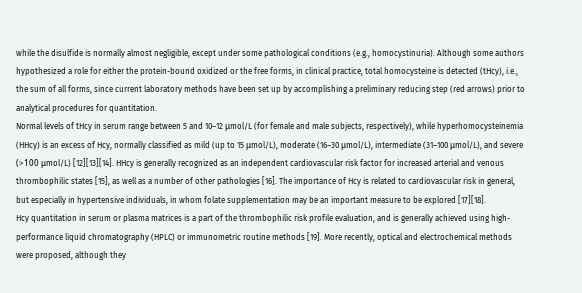while the disulfide is normally almost negligible, except under some pathological conditions (e.g., homocystinuria). Although some authors hypothesized a role for either the protein-bound oxidized or the free forms, in clinical practice, total homocysteine is detected (tHcy), i.e., the sum of all forms, since current laboratory methods have been set up by accomplishing a preliminary reducing step (red arrows) prior to analytical procedures for quantitation.
Normal levels of tHcy in serum range between 5 and 10–12 μmol/L (for female and male subjects, respectively), while hyperhomocysteinemia (HHcy) is an excess of Hcy, normally classified as mild (up to 15 μmol/L), moderate (16–30 μmol/L), intermediate (31–100 μmol/L), and severe (>100 μmol/L) [12][13][14]. HHcy is generally recognized as an independent cardiovascular risk factor for increased arterial and venous thrombophilic states [15], as well as a number of other pathologies [16]. The importance of Hcy is related to cardiovascular risk in general, but especially in hypertensive individuals, in whom folate supplementation may be an important measure to be explored [17][18].
Hcy quantitation in serum or plasma matrices is a part of the thrombophilic risk profile evaluation, and is generally achieved using high-performance liquid chromatography (HPLC) or immunometric routine methods [19]. More recently, optical and electrochemical methods were proposed, although they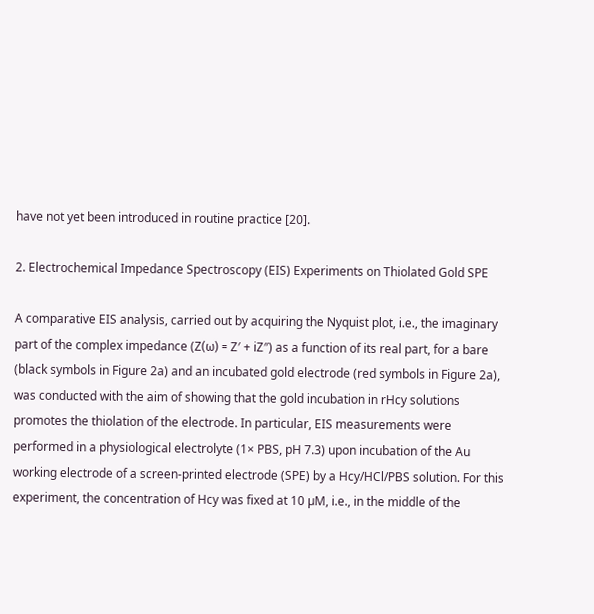have not yet been introduced in routine practice [20].

2. Electrochemical Impedance Spectroscopy (EIS) Experiments on Thiolated Gold SPE

A comparative EIS analysis, carried out by acquiring the Nyquist plot, i.e., the imaginary part of the complex impedance (Z(ω) = Z′ + iZ″) as a function of its real part, for a bare (black symbols in Figure 2a) and an incubated gold electrode (red symbols in Figure 2a), was conducted with the aim of showing that the gold incubation in rHcy solutions promotes the thiolation of the electrode. In particular, EIS measurements were performed in a physiological electrolyte (1× PBS, pH 7.3) upon incubation of the Au working electrode of a screen-printed electrode (SPE) by a Hcy/HCl/PBS solution. For this experiment, the concentration of Hcy was fixed at 10 µM, i.e., in the middle of the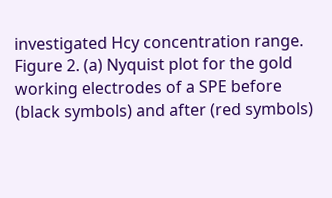investigated Hcy concentration range.
Figure 2. (a) Nyquist plot for the gold working electrodes of a SPE before (black symbols) and after (red symbols)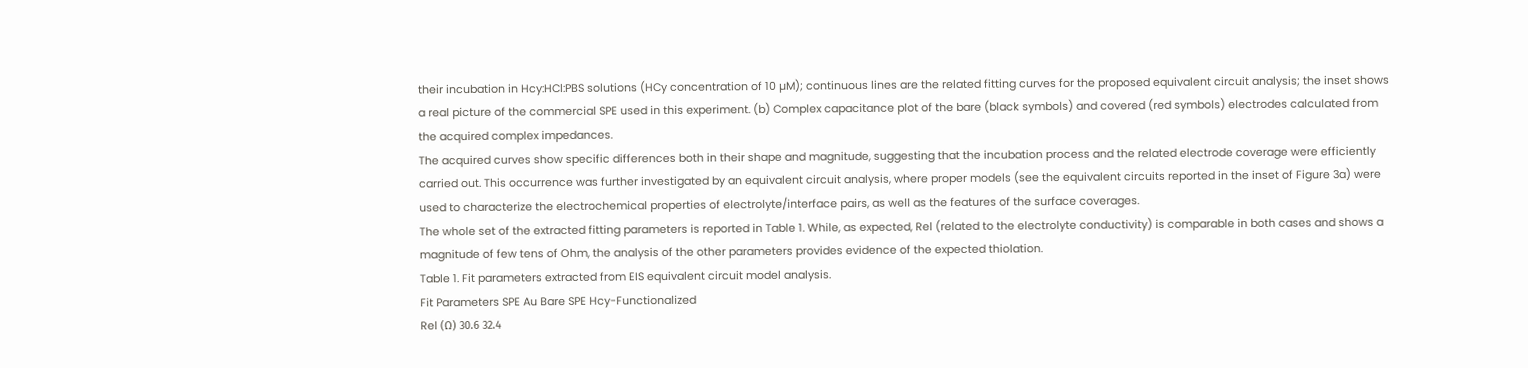their incubation in Hcy:HCl:PBS solutions (HCy concentration of 10 µM); continuous lines are the related fitting curves for the proposed equivalent circuit analysis; the inset shows a real picture of the commercial SPE used in this experiment. (b) Complex capacitance plot of the bare (black symbols) and covered (red symbols) electrodes calculated from the acquired complex impedances.
The acquired curves show specific differences both in their shape and magnitude, suggesting that the incubation process and the related electrode coverage were efficiently carried out. This occurrence was further investigated by an equivalent circuit analysis, where proper models (see the equivalent circuits reported in the inset of Figure 3a) were used to characterize the electrochemical properties of electrolyte/interface pairs, as well as the features of the surface coverages.
The whole set of the extracted fitting parameters is reported in Table 1. While, as expected, Rel (related to the electrolyte conductivity) is comparable in both cases and shows a magnitude of few tens of Ohm, the analysis of the other parameters provides evidence of the expected thiolation.
Table 1. Fit parameters extracted from EIS equivalent circuit model analysis.
Fit Parameters SPE Au Bare SPE Hcy-Functionalized
Rel (Ω) 30.6 32.4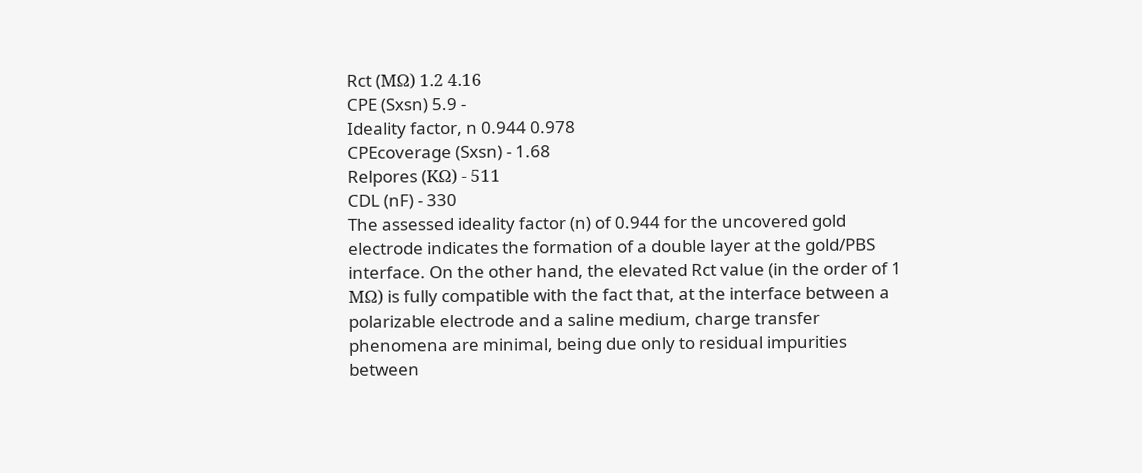Rct (MΩ) 1.2 4.16
CPE (Sxsn) 5.9 -
Ideality factor, n 0.944 0.978
CPEcoverage (Sxsn) - 1.68
Relpores (KΩ) - 511
CDL (nF) - 330
The assessed ideality factor (n) of 0.944 for the uncovered gold electrode indicates the formation of a double layer at the gold/PBS interface. On the other hand, the elevated Rct value (in the order of 1 MΩ) is fully compatible with the fact that, at the interface between a polarizable electrode and a saline medium, charge transfer phenomena are minimal, being due only to residual impurities between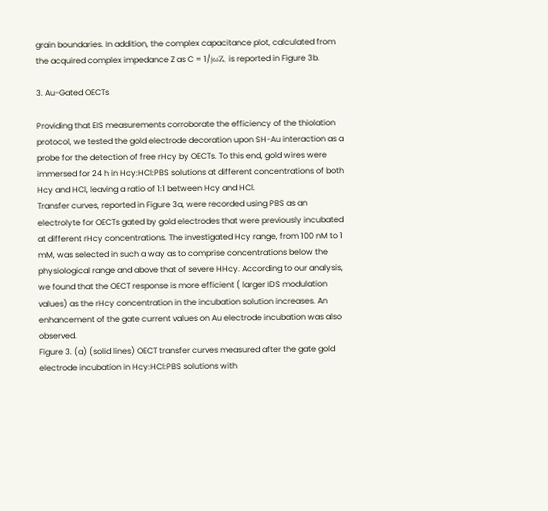grain boundaries. In addition, the complex capacitance plot, calculated from the acquired complex impedance Z as C = 1/jωZ, is reported in Figure 3b.

3. Au-Gated OECTs

Providing that EIS measurements corroborate the efficiency of the thiolation protocol, we tested the gold electrode decoration upon SH-Au interaction as a probe for the detection of free rHcy by OECTs. To this end, gold wires were immersed for 24 h in Hcy:HCl:PBS solutions at different concentrations of both Hcy and HCl, leaving a ratio of 1:1 between Hcy and HCl.
Transfer curves, reported in Figure 3a, were recorded using PBS as an electrolyte for OECTs gated by gold electrodes that were previously incubated at different rHcy concentrations. The investigated Hcy range, from 100 nM to 1 mM, was selected in such a way as to comprise concentrations below the physiological range and above that of severe HHcy. According to our analysis, we found that the OECT response is more efficient ( larger IDS modulation values) as the rHcy concentration in the incubation solution increases. An enhancement of the gate current values on Au electrode incubation was also observed.
Figure 3. (a) (solid lines) OECT transfer curves measured after the gate gold electrode incubation in Hcy:HCl:PBS solutions with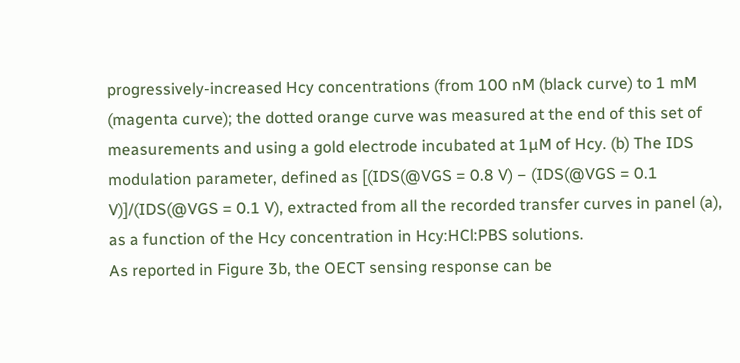progressively-increased Hcy concentrations (from 100 nM (black curve) to 1 mM (magenta curve); the dotted orange curve was measured at the end of this set of measurements and using a gold electrode incubated at 1µM of Hcy. (b) The IDS modulation parameter, defined as [(IDS(@VGS = 0.8 V) − (IDS(@VGS = 0.1 V)]/(IDS(@VGS = 0.1 V), extracted from all the recorded transfer curves in panel (a), as a function of the Hcy concentration in Hcy:HCl:PBS solutions.
As reported in Figure 3b, the OECT sensing response can be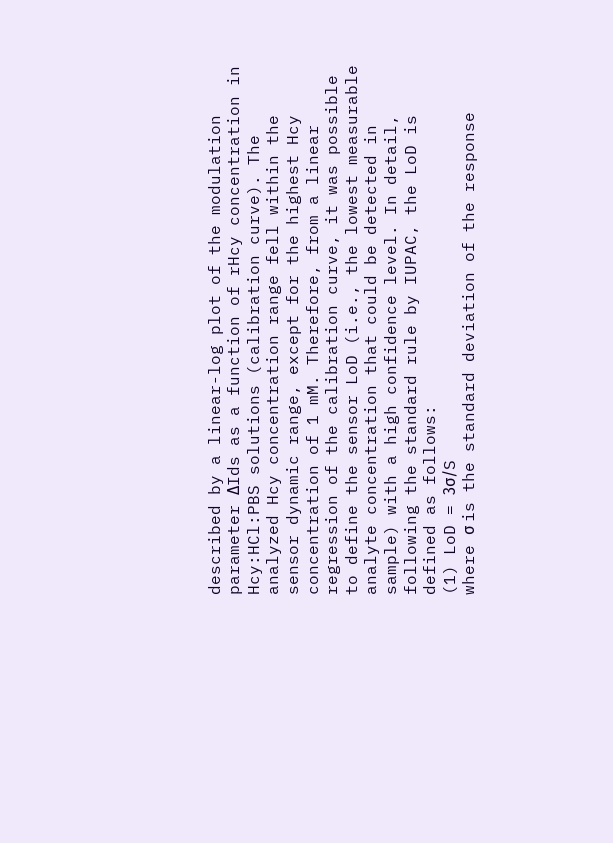described by a linear-log plot of the modulation parameter ΔIds as a function of rHcy concentration in Hcy:HCl:PBS solutions (calibration curve). The analyzed Hcy concentration range fell within the sensor dynamic range, except for the highest Hcy concentration of 1 mM. Therefore, from a linear regression of the calibration curve, it was possible to define the sensor LoD (i.e., the lowest measurable analyte concentration that could be detected in sample) with a high confidence level. In detail, following the standard rule by IUPAC, the LoD is defined as follows:
(1) LoD = 3σ/S
where σ is the standard deviation of the response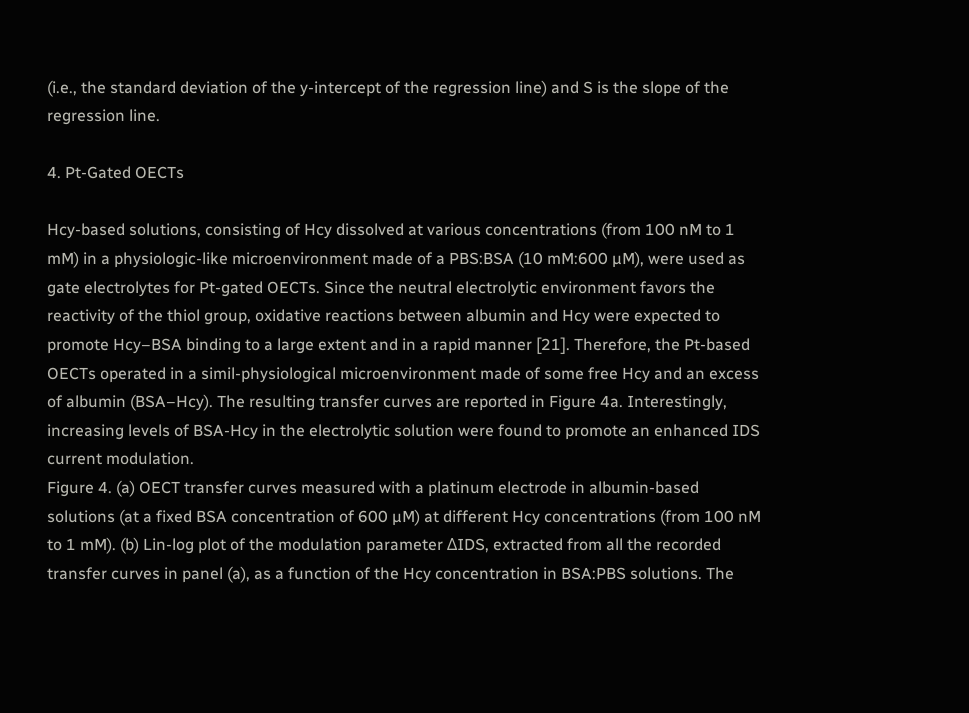(i.e., the standard deviation of the y-intercept of the regression line) and S is the slope of the regression line.

4. Pt-Gated OECTs

Hcy-based solutions, consisting of Hcy dissolved at various concentrations (from 100 nM to 1 mM) in a physiologic-like microenvironment made of a PBS:BSA (10 mM:600 µM), were used as gate electrolytes for Pt-gated OECTs. Since the neutral electrolytic environment favors the reactivity of the thiol group, oxidative reactions between albumin and Hcy were expected to promote Hcy–BSA binding to a large extent and in a rapid manner [21]. Therefore, the Pt-based OECTs operated in a simil-physiological microenvironment made of some free Hcy and an excess of albumin (BSA–Hcy). The resulting transfer curves are reported in Figure 4a. Interestingly, increasing levels of BSA-Hcy in the electrolytic solution were found to promote an enhanced IDS current modulation.
Figure 4. (a) OECT transfer curves measured with a platinum electrode in albumin-based solutions (at a fixed BSA concentration of 600 µM) at different Hcy concentrations (from 100 nM to 1 mM). (b) Lin-log plot of the modulation parameter ΔIDS, extracted from all the recorded transfer curves in panel (a), as a function of the Hcy concentration in BSA:PBS solutions. The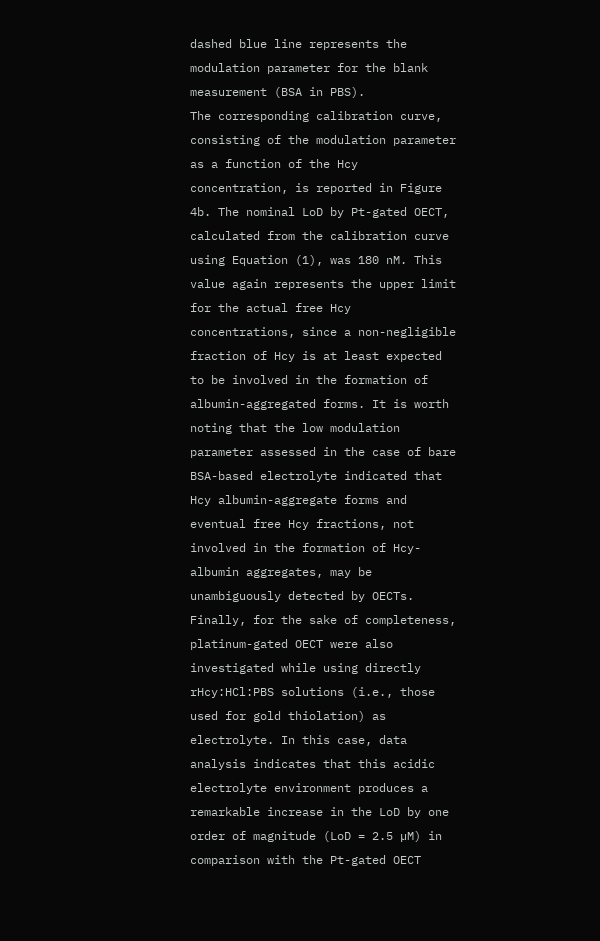dashed blue line represents the modulation parameter for the blank measurement (BSA in PBS).
The corresponding calibration curve, consisting of the modulation parameter as a function of the Hcy concentration, is reported in Figure 4b. The nominal LoD by Pt-gated OECT, calculated from the calibration curve using Equation (1), was 180 nM. This value again represents the upper limit for the actual free Hcy concentrations, since a non-negligible fraction of Hcy is at least expected to be involved in the formation of albumin-aggregated forms. It is worth noting that the low modulation parameter assessed in the case of bare BSA-based electrolyte indicated that Hcy albumin-aggregate forms and eventual free Hcy fractions, not involved in the formation of Hcy-albumin aggregates, may be unambiguously detected by OECTs.
Finally, for the sake of completeness, platinum-gated OECT were also investigated while using directly rHcy:HCl:PBS solutions (i.e., those used for gold thiolation) as electrolyte. In this case, data analysis indicates that this acidic electrolyte environment produces a remarkable increase in the LoD by one order of magnitude (LoD = 2.5 µM) in comparison with the Pt-gated OECT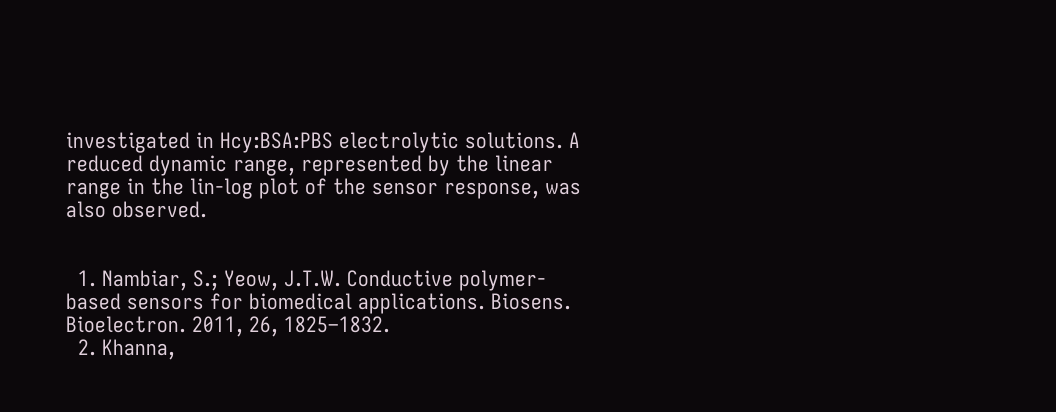investigated in Hcy:BSA:PBS electrolytic solutions. A reduced dynamic range, represented by the linear range in the lin-log plot of the sensor response, was also observed.


  1. Nambiar, S.; Yeow, J.T.W. Conductive polymer-based sensors for biomedical applications. Biosens. Bioelectron. 2011, 26, 1825–1832.
  2. Khanna,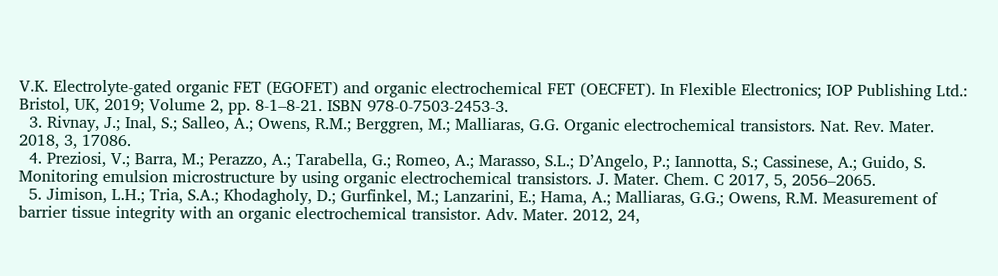V.K. Electrolyte-gated organic FET (EGOFET) and organic electrochemical FET (OECFET). In Flexible Electronics; IOP Publishing Ltd.: Bristol, UK, 2019; Volume 2, pp. 8-1–8-21. ISBN 978-0-7503-2453-3.
  3. Rivnay, J.; Inal, S.; Salleo, A.; Owens, R.M.; Berggren, M.; Malliaras, G.G. Organic electrochemical transistors. Nat. Rev. Mater. 2018, 3, 17086.
  4. Preziosi, V.; Barra, M.; Perazzo, A.; Tarabella, G.; Romeo, A.; Marasso, S.L.; D’Angelo, P.; Iannotta, S.; Cassinese, A.; Guido, S. Monitoring emulsion microstructure by using organic electrochemical transistors. J. Mater. Chem. C 2017, 5, 2056–2065.
  5. Jimison, L.H.; Tria, S.A.; Khodagholy, D.; Gurfinkel, M.; Lanzarini, E.; Hama, A.; Malliaras, G.G.; Owens, R.M. Measurement of barrier tissue integrity with an organic electrochemical transistor. Adv. Mater. 2012, 24,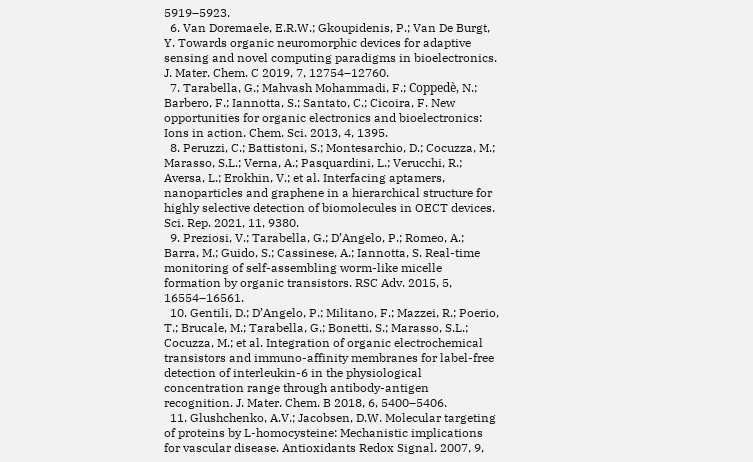5919–5923.
  6. Van Doremaele, E.R.W.; Gkoupidenis, P.; Van De Burgt, Y. Towards organic neuromorphic devices for adaptive sensing and novel computing paradigms in bioelectronics. J. Mater. Chem. C 2019, 7, 12754–12760.
  7. Tarabella, G.; Mahvash Mohammadi, F.; Coppedè, N.; Barbero, F.; Iannotta, S.; Santato, C.; Cicoira, F. New opportunities for organic electronics and bioelectronics: Ions in action. Chem. Sci. 2013, 4, 1395.
  8. Peruzzi, C.; Battistoni, S.; Montesarchio, D.; Cocuzza, M.; Marasso, S.L.; Verna, A.; Pasquardini, L.; Verucchi, R.; Aversa, L.; Erokhin, V.; et al. Interfacing aptamers, nanoparticles and graphene in a hierarchical structure for highly selective detection of biomolecules in OECT devices. Sci. Rep. 2021, 11, 9380.
  9. Preziosi, V.; Tarabella, G.; D’Angelo, P.; Romeo, A.; Barra, M.; Guido, S.; Cassinese, A.; Iannotta, S. Real-time monitoring of self-assembling worm-like micelle formation by organic transistors. RSC Adv. 2015, 5, 16554–16561.
  10. Gentili, D.; D’Angelo, P.; Militano, F.; Mazzei, R.; Poerio, T.; Brucale, M.; Tarabella, G.; Bonetti, S.; Marasso, S.L.; Cocuzza, M.; et al. Integration of organic electrochemical transistors and immuno-affinity membranes for label-free detection of interleukin-6 in the physiological concentration range through antibody-antigen recognition. J. Mater. Chem. B 2018, 6, 5400–5406.
  11. Glushchenko, A.V.; Jacobsen, D.W. Molecular targeting of proteins by L-homocysteine: Mechanistic implications for vascular disease. Antioxidants Redox Signal. 2007, 9,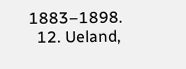1883–1898.
  12. Ueland,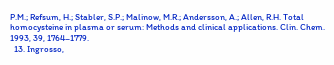P.M.; Refsum, H.; Stabler, S.P.; Malinow, M.R.; Andersson, A.; Allen, R.H. Total homocysteine in plasma or serum: Methods and clinical applications. Clin. Chem. 1993, 39, 1764–1779.
  13. Ingrosso,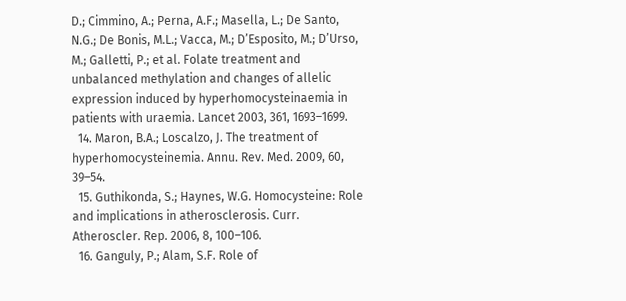D.; Cimmino, A.; Perna, A.F.; Masella, L.; De Santo, N.G.; De Bonis, M.L.; Vacca, M.; D’Esposito, M.; D’Urso, M.; Galletti, P.; et al. Folate treatment and unbalanced methylation and changes of allelic expression induced by hyperhomocysteinaemia in patients with uraemia. Lancet 2003, 361, 1693–1699.
  14. Maron, B.A.; Loscalzo, J. The treatment of hyperhomocysteinemia. Annu. Rev. Med. 2009, 60, 39–54.
  15. Guthikonda, S.; Haynes, W.G. Homocysteine: Role and implications in atherosclerosis. Curr. Atheroscler. Rep. 2006, 8, 100–106.
  16. Ganguly, P.; Alam, S.F. Role of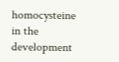homocysteine in the development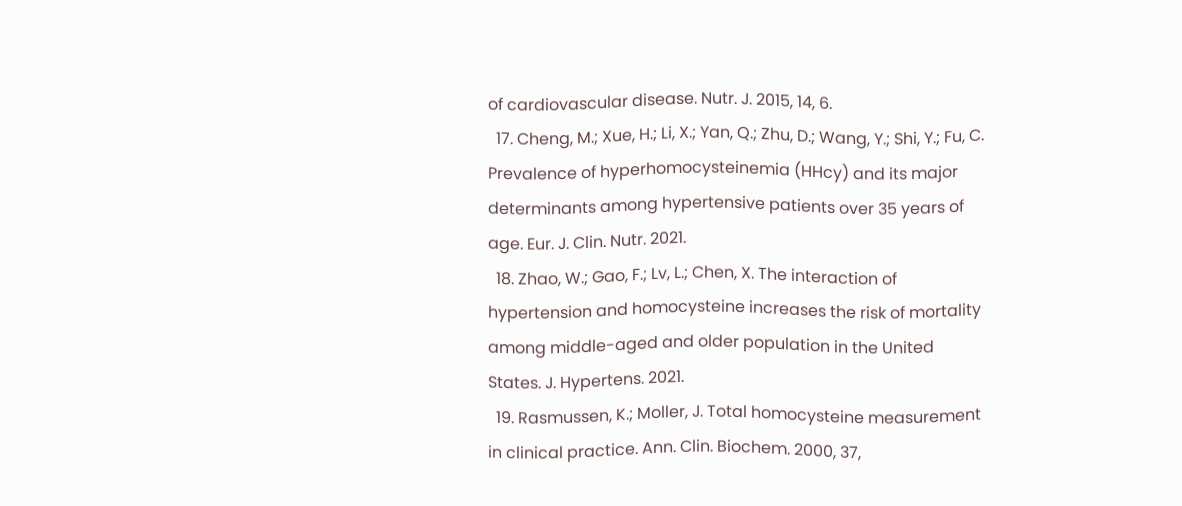of cardiovascular disease. Nutr. J. 2015, 14, 6.
  17. Cheng, M.; Xue, H.; Li, X.; Yan, Q.; Zhu, D.; Wang, Y.; Shi, Y.; Fu, C. Prevalence of hyperhomocysteinemia (HHcy) and its major determinants among hypertensive patients over 35 years of age. Eur. J. Clin. Nutr. 2021.
  18. Zhao, W.; Gao, F.; Lv, L.; Chen, X. The interaction of hypertension and homocysteine increases the risk of mortality among middle-aged and older population in the United States. J. Hypertens. 2021.
  19. Rasmussen, K.; Moller, J. Total homocysteine measurement in clinical practice. Ann. Clin. Biochem. 2000, 37,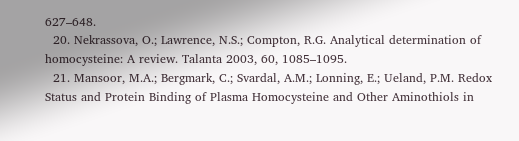627–648.
  20. Nekrassova, O.; Lawrence, N.S.; Compton, R.G. Analytical determination of homocysteine: A review. Talanta 2003, 60, 1085–1095.
  21. Mansoor, M.A.; Bergmark, C.; Svardal, A.M.; Lonning, E.; Ueland, P.M. Redox Status and Protein Binding of Plasma Homocysteine and Other Aminothiols in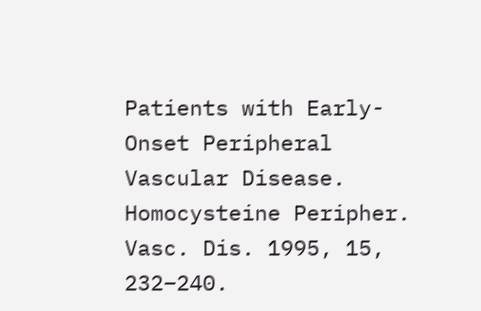Patients with Early-Onset Peripheral Vascular Disease. Homocysteine Peripher. Vasc. Dis. 1995, 15, 232–240.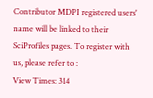Contributor MDPI registered users' name will be linked to their SciProfiles pages. To register with us, please refer to :
View Times: 314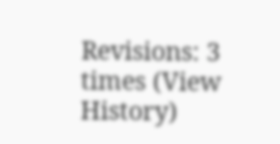Revisions: 3 times (View History)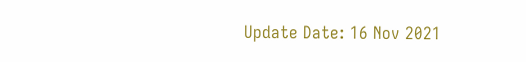Update Date: 16 Nov 2021